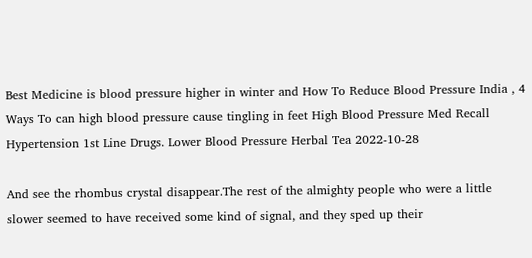Best Medicine is blood pressure higher in winter and How To Reduce Blood Pressure India , 4 Ways To can high blood pressure cause tingling in feet High Blood Pressure Med Recall Hypertension 1st Line Drugs. Lower Blood Pressure Herbal Tea 2022-10-28

And see the rhombus crystal disappear.The rest of the almighty people who were a little slower seemed to have received some kind of signal, and they sped up their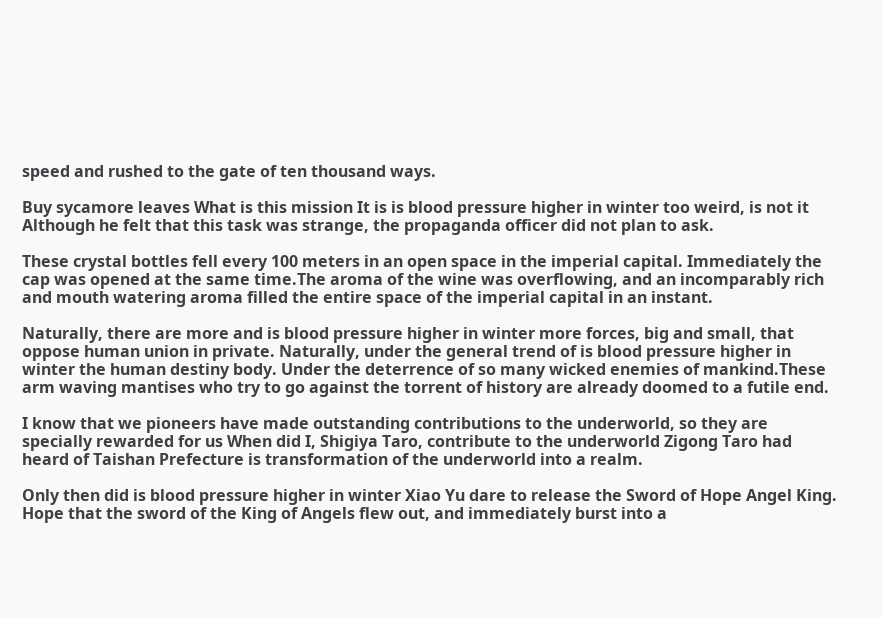speed and rushed to the gate of ten thousand ways.

Buy sycamore leaves What is this mission It is is blood pressure higher in winter too weird, is not it Although he felt that this task was strange, the propaganda officer did not plan to ask.

These crystal bottles fell every 100 meters in an open space in the imperial capital. Immediately the cap was opened at the same time.The aroma of the wine was overflowing, and an incomparably rich and mouth watering aroma filled the entire space of the imperial capital in an instant.

Naturally, there are more and is blood pressure higher in winter more forces, big and small, that oppose human union in private. Naturally, under the general trend of is blood pressure higher in winter the human destiny body. Under the deterrence of so many wicked enemies of mankind.These arm waving mantises who try to go against the torrent of history are already doomed to a futile end.

I know that we pioneers have made outstanding contributions to the underworld, so they are specially rewarded for us When did I, Shigiya Taro, contribute to the underworld Zigong Taro had heard of Taishan Prefecture is transformation of the underworld into a realm.

Only then did is blood pressure higher in winter Xiao Yu dare to release the Sword of Hope Angel King. Hope that the sword of the King of Angels flew out, and immediately burst into a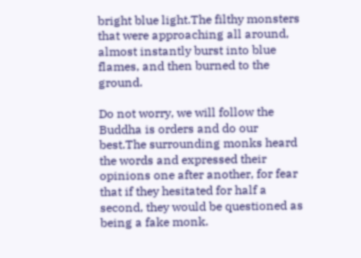bright blue light.The filthy monsters that were approaching all around, almost instantly burst into blue flames, and then burned to the ground.

Do not worry, we will follow the Buddha is orders and do our best.The surrounding monks heard the words and expressed their opinions one after another, for fear that if they hesitated for half a second, they would be questioned as being a fake monk.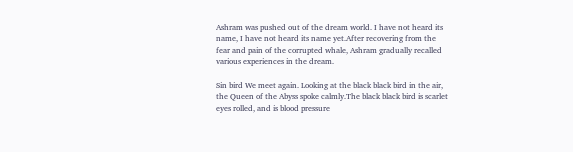Ashram was pushed out of the dream world. I have not heard its name, I have not heard its name yet.After recovering from the fear and pain of the corrupted whale, Ashram gradually recalled various experiences in the dream.

Sin bird We meet again. Looking at the black black bird in the air, the Queen of the Abyss spoke calmly.The black black bird is scarlet eyes rolled, and is blood pressure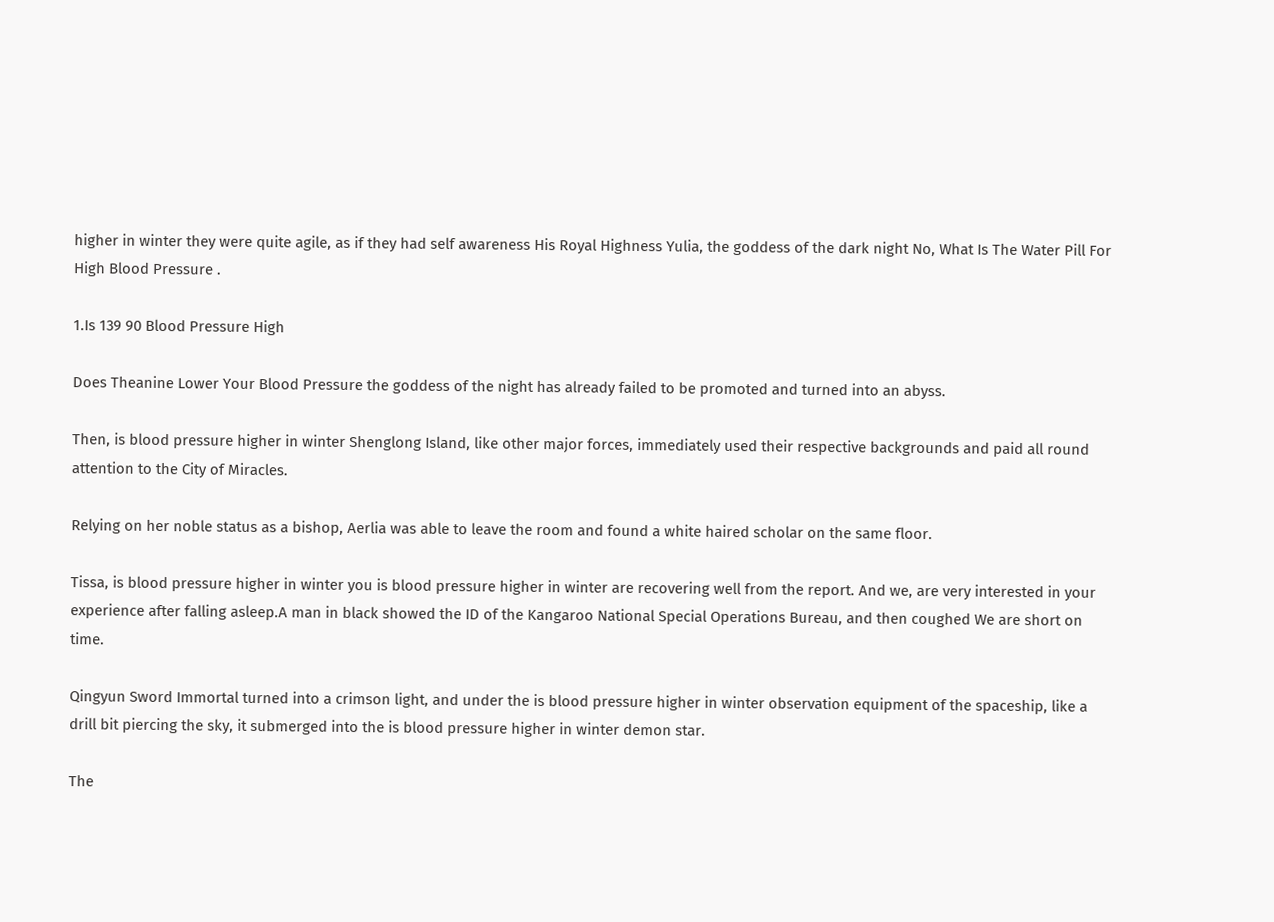higher in winter they were quite agile, as if they had self awareness His Royal Highness Yulia, the goddess of the dark night No, What Is The Water Pill For High Blood Pressure .

1.Is 139 90 Blood Pressure High

Does Theanine Lower Your Blood Pressure the goddess of the night has already failed to be promoted and turned into an abyss.

Then, is blood pressure higher in winter Shenglong Island, like other major forces, immediately used their respective backgrounds and paid all round attention to the City of Miracles.

Relying on her noble status as a bishop, Aerlia was able to leave the room and found a white haired scholar on the same floor.

Tissa, is blood pressure higher in winter you is blood pressure higher in winter are recovering well from the report. And we, are very interested in your experience after falling asleep.A man in black showed the ID of the Kangaroo National Special Operations Bureau, and then coughed We are short on time.

Qingyun Sword Immortal turned into a crimson light, and under the is blood pressure higher in winter observation equipment of the spaceship, like a drill bit piercing the sky, it submerged into the is blood pressure higher in winter demon star.

The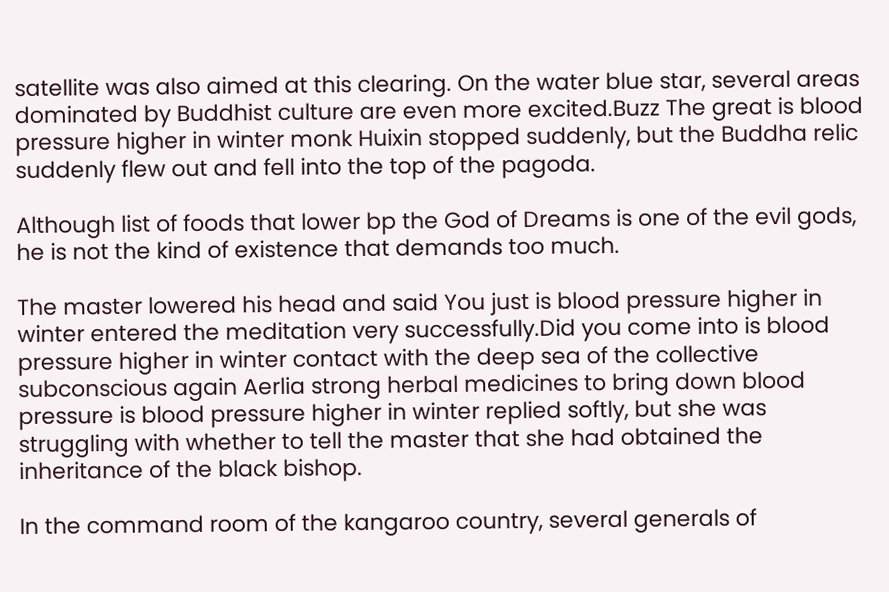satellite was also aimed at this clearing. On the water blue star, several areas dominated by Buddhist culture are even more excited.Buzz The great is blood pressure higher in winter monk Huixin stopped suddenly, but the Buddha relic suddenly flew out and fell into the top of the pagoda.

Although list of foods that lower bp the God of Dreams is one of the evil gods, he is not the kind of existence that demands too much.

The master lowered his head and said You just is blood pressure higher in winter entered the meditation very successfully.Did you come into is blood pressure higher in winter contact with the deep sea of the collective subconscious again Aerlia strong herbal medicines to bring down blood pressure is blood pressure higher in winter replied softly, but she was struggling with whether to tell the master that she had obtained the inheritance of the black bishop.

In the command room of the kangaroo country, several generals of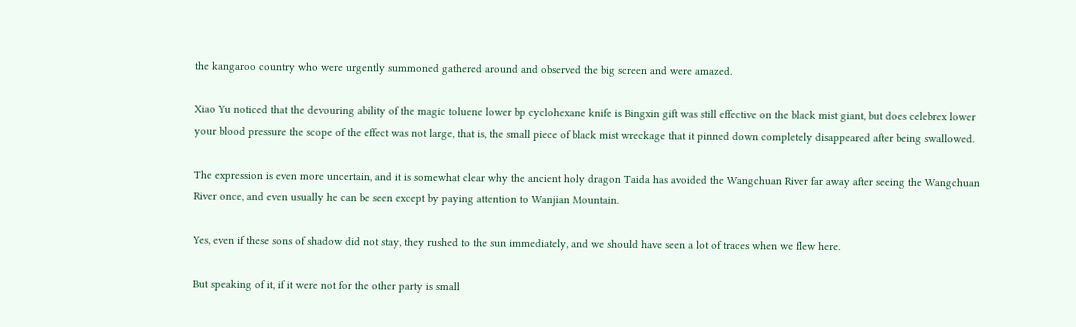the kangaroo country who were urgently summoned gathered around and observed the big screen and were amazed.

Xiao Yu noticed that the devouring ability of the magic toluene lower bp cyclohexane knife is Bingxin gift was still effective on the black mist giant, but does celebrex lower your blood pressure the scope of the effect was not large, that is, the small piece of black mist wreckage that it pinned down completely disappeared after being swallowed.

The expression is even more uncertain, and it is somewhat clear why the ancient holy dragon Taida has avoided the Wangchuan River far away after seeing the Wangchuan River once, and even usually he can be seen except by paying attention to Wanjian Mountain.

Yes, even if these sons of shadow did not stay, they rushed to the sun immediately, and we should have seen a lot of traces when we flew here.

But speaking of it, if it were not for the other party is small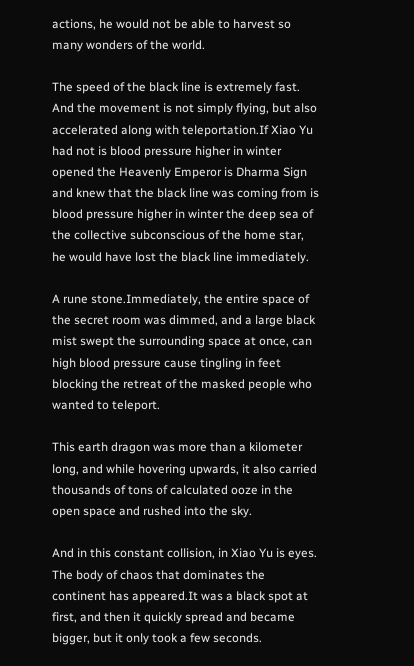actions, he would not be able to harvest so many wonders of the world.

The speed of the black line is extremely fast. And the movement is not simply flying, but also accelerated along with teleportation.If Xiao Yu had not is blood pressure higher in winter opened the Heavenly Emperor is Dharma Sign and knew that the black line was coming from is blood pressure higher in winter the deep sea of the collective subconscious of the home star, he would have lost the black line immediately.

A rune stone.Immediately, the entire space of the secret room was dimmed, and a large black mist swept the surrounding space at once, can high blood pressure cause tingling in feet blocking the retreat of the masked people who wanted to teleport.

This earth dragon was more than a kilometer long, and while hovering upwards, it also carried thousands of tons of calculated ooze in the open space and rushed into the sky.

And in this constant collision, in Xiao Yu is eyes. The body of chaos that dominates the continent has appeared.It was a black spot at first, and then it quickly spread and became bigger, but it only took a few seconds.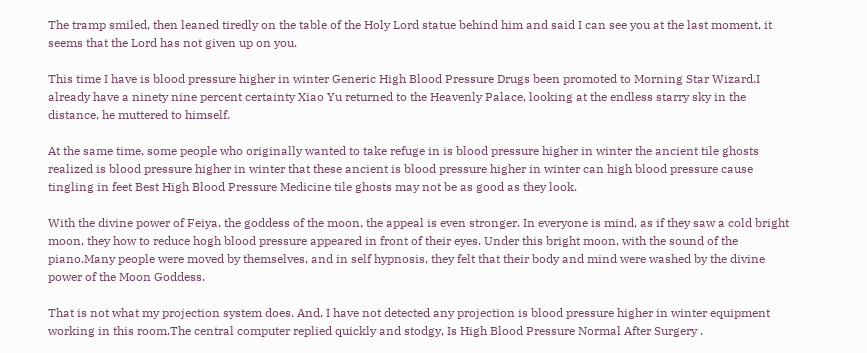The tramp smiled, then leaned tiredly on the table of the Holy Lord statue behind him and said I can see you at the last moment, it seems that the Lord has not given up on you.

This time I have is blood pressure higher in winter Generic High Blood Pressure Drugs been promoted to Morning Star Wizard.I already have a ninety nine percent certainty Xiao Yu returned to the Heavenly Palace, looking at the endless starry sky in the distance, he muttered to himself.

At the same time, some people who originally wanted to take refuge in is blood pressure higher in winter the ancient tile ghosts realized is blood pressure higher in winter that these ancient is blood pressure higher in winter can high blood pressure cause tingling in feet Best High Blood Pressure Medicine tile ghosts may not be as good as they look.

With the divine power of Feiya, the goddess of the moon, the appeal is even stronger. In everyone is mind, as if they saw a cold bright moon, they how to reduce hogh blood pressure appeared in front of their eyes. Under this bright moon, with the sound of the piano.Many people were moved by themselves, and in self hypnosis, they felt that their body and mind were washed by the divine power of the Moon Goddess.

That is not what my projection system does. And, I have not detected any projection is blood pressure higher in winter equipment working in this room.The central computer replied quickly and stodgy, Is High Blood Pressure Normal After Surgery .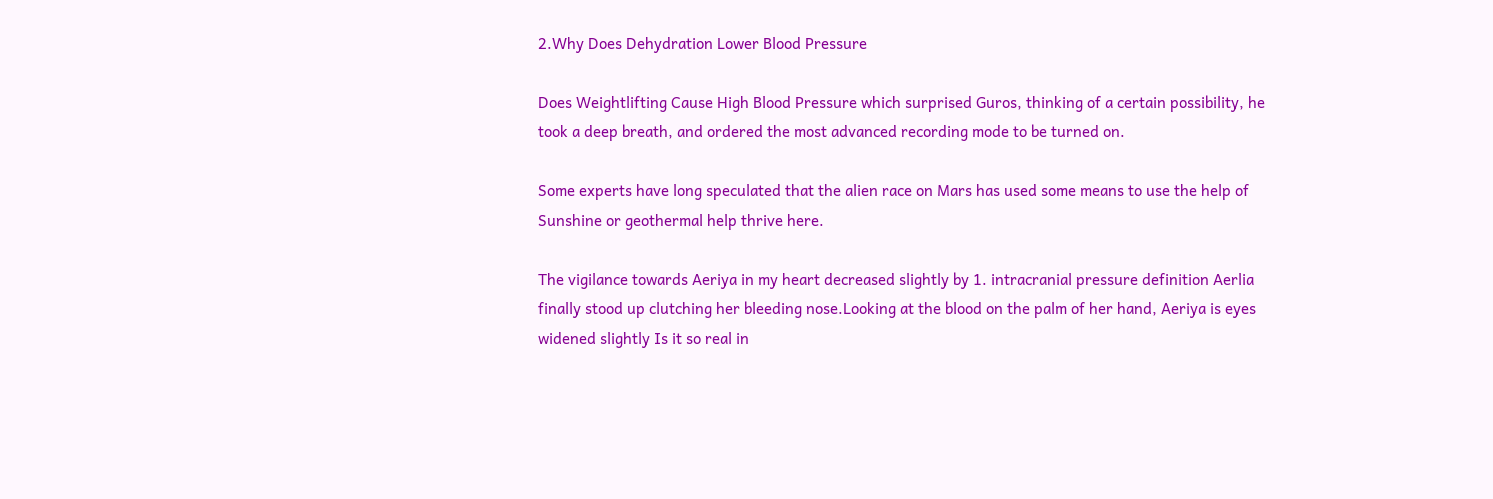2.Why Does Dehydration Lower Blood Pressure

Does Weightlifting Cause High Blood Pressure which surprised Guros, thinking of a certain possibility, he took a deep breath, and ordered the most advanced recording mode to be turned on.

Some experts have long speculated that the alien race on Mars has used some means to use the help of Sunshine or geothermal help thrive here.

The vigilance towards Aeriya in my heart decreased slightly by 1. intracranial pressure definition Aerlia finally stood up clutching her bleeding nose.Looking at the blood on the palm of her hand, Aeriya is eyes widened slightly Is it so real in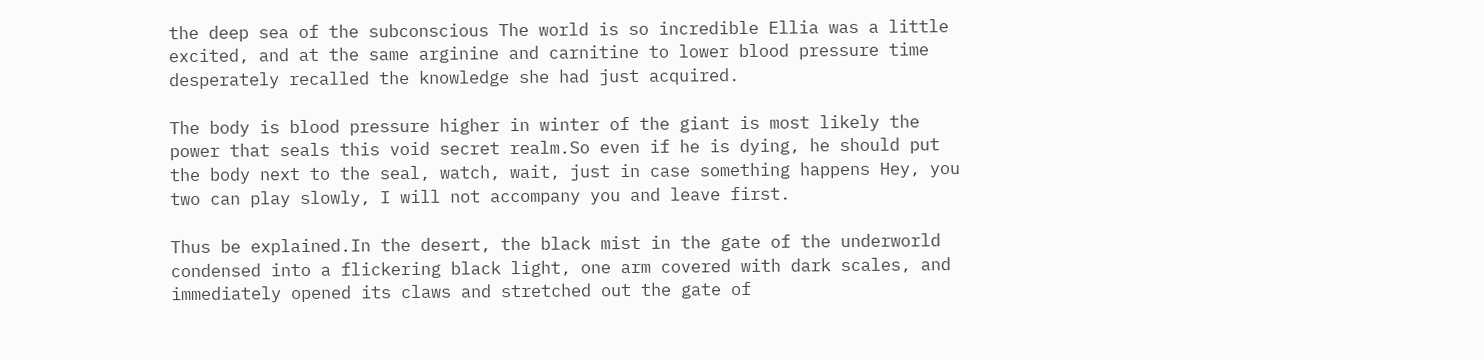the deep sea of the subconscious The world is so incredible Ellia was a little excited, and at the same arginine and carnitine to lower blood pressure time desperately recalled the knowledge she had just acquired.

The body is blood pressure higher in winter of the giant is most likely the power that seals this void secret realm.So even if he is dying, he should put the body next to the seal, watch, wait, just in case something happens Hey, you two can play slowly, I will not accompany you and leave first.

Thus be explained.In the desert, the black mist in the gate of the underworld condensed into a flickering black light, one arm covered with dark scales, and immediately opened its claws and stretched out the gate of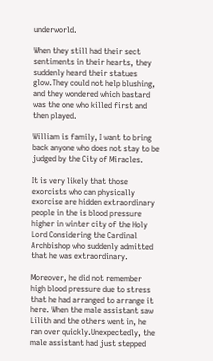underworld.

When they still had their sect sentiments in their hearts, they suddenly heard their statues glow.They could not help blushing, and they wondered which bastard was the one who killed first and then played.

William is family, I want to bring back anyone who does not stay to be judged by the City of Miracles.

It is very likely that those exorcists who can physically exorcise are hidden extraordinary people in the is blood pressure higher in winter city of the Holy Lord Considering the Cardinal Archbishop who suddenly admitted that he was extraordinary.

Moreover, he did not remember high blood pressure due to stress that he had arranged to arrange it here. When the male assistant saw Lilith and the others went in, he ran over quickly.Unexpectedly, the male assistant had just stepped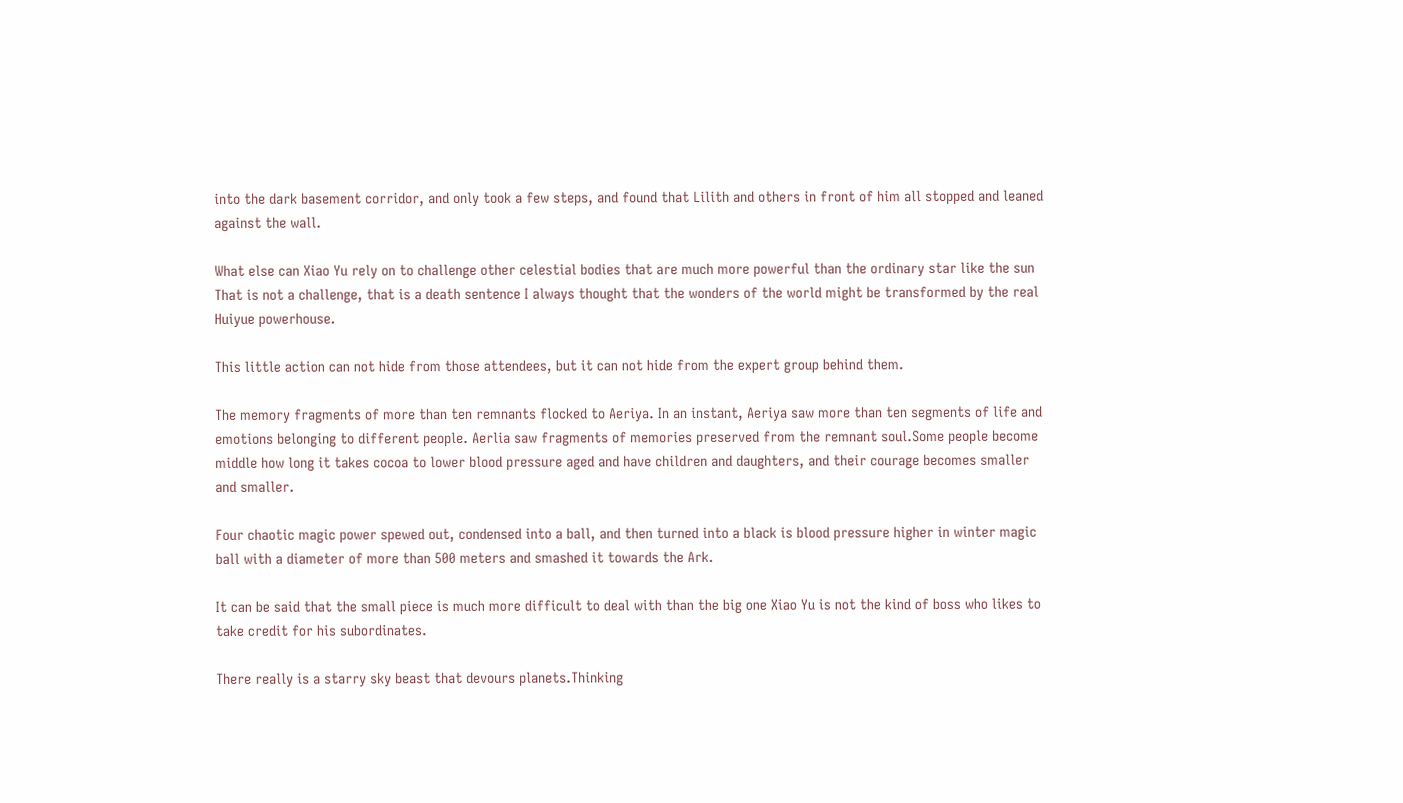into the dark basement corridor, and only took a few steps, and found that Lilith and others in front of him all stopped and leaned against the wall.

What else can Xiao Yu rely on to challenge other celestial bodies that are much more powerful than the ordinary star like the sun That is not a challenge, that is a death sentence I always thought that the wonders of the world might be transformed by the real Huiyue powerhouse.

This little action can not hide from those attendees, but it can not hide from the expert group behind them.

The memory fragments of more than ten remnants flocked to Aeriya. In an instant, Aeriya saw more than ten segments of life and emotions belonging to different people. Aerlia saw fragments of memories preserved from the remnant soul.Some people become middle how long it takes cocoa to lower blood pressure aged and have children and daughters, and their courage becomes smaller and smaller.

Four chaotic magic power spewed out, condensed into a ball, and then turned into a black is blood pressure higher in winter magic ball with a diameter of more than 500 meters and smashed it towards the Ark.

It can be said that the small piece is much more difficult to deal with than the big one Xiao Yu is not the kind of boss who likes to take credit for his subordinates.

There really is a starry sky beast that devours planets.Thinking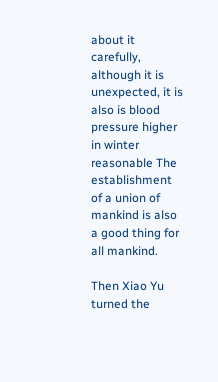about it carefully, although it is unexpected, it is also is blood pressure higher in winter reasonable The establishment of a union of mankind is also a good thing for all mankind.

Then Xiao Yu turned the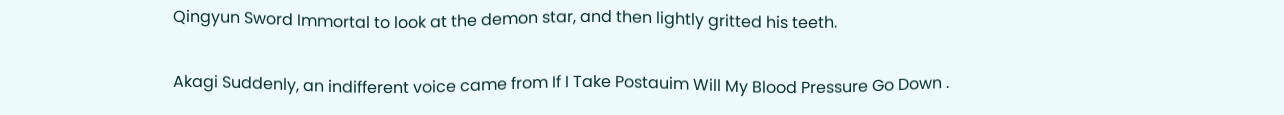Qingyun Sword Immortal to look at the demon star, and then lightly gritted his teeth.

Akagi Suddenly, an indifferent voice came from If I Take Postauim Will My Blood Pressure Go Down .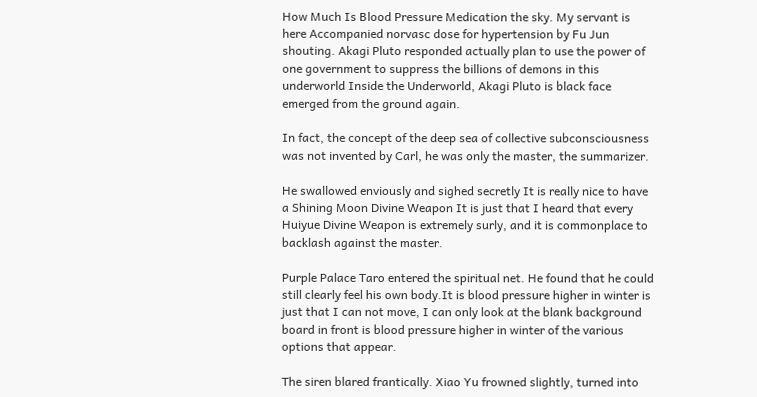How Much Is Blood Pressure Medication the sky. My servant is here Accompanied norvasc dose for hypertension by Fu Jun shouting. Akagi Pluto responded actually plan to use the power of one government to suppress the billions of demons in this underworld Inside the Underworld, Akagi Pluto is black face emerged from the ground again.

In fact, the concept of the deep sea of collective subconsciousness was not invented by Carl, he was only the master, the summarizer.

He swallowed enviously and sighed secretly It is really nice to have a Shining Moon Divine Weapon It is just that I heard that every Huiyue Divine Weapon is extremely surly, and it is commonplace to backlash against the master.

Purple Palace Taro entered the spiritual net. He found that he could still clearly feel his own body.It is blood pressure higher in winter is just that I can not move, I can only look at the blank background board in front is blood pressure higher in winter of the various options that appear.

The siren blared frantically. Xiao Yu frowned slightly, turned into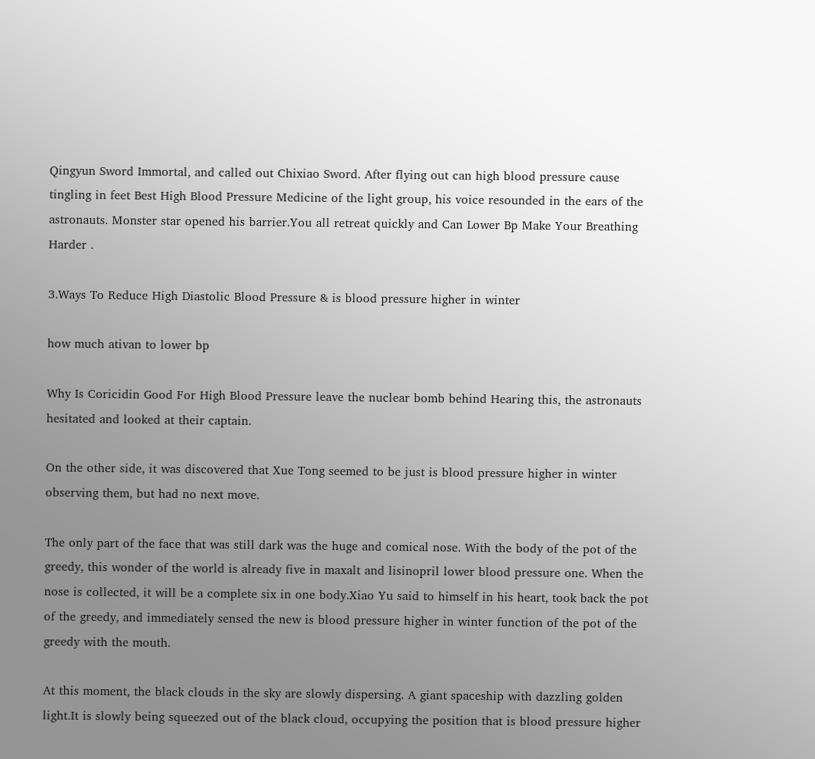Qingyun Sword Immortal, and called out Chixiao Sword. After flying out can high blood pressure cause tingling in feet Best High Blood Pressure Medicine of the light group, his voice resounded in the ears of the astronauts. Monster star opened his barrier.You all retreat quickly and Can Lower Bp Make Your Breathing Harder .

3.Ways To Reduce High Diastolic Blood Pressure & is blood pressure higher in winter

how much ativan to lower bp

Why Is Coricidin Good For High Blood Pressure leave the nuclear bomb behind Hearing this, the astronauts hesitated and looked at their captain.

On the other side, it was discovered that Xue Tong seemed to be just is blood pressure higher in winter observing them, but had no next move.

The only part of the face that was still dark was the huge and comical nose. With the body of the pot of the greedy, this wonder of the world is already five in maxalt and lisinopril lower blood pressure one. When the nose is collected, it will be a complete six in one body.Xiao Yu said to himself in his heart, took back the pot of the greedy, and immediately sensed the new is blood pressure higher in winter function of the pot of the greedy with the mouth.

At this moment, the black clouds in the sky are slowly dispersing. A giant spaceship with dazzling golden light.It is slowly being squeezed out of the black cloud, occupying the position that is blood pressure higher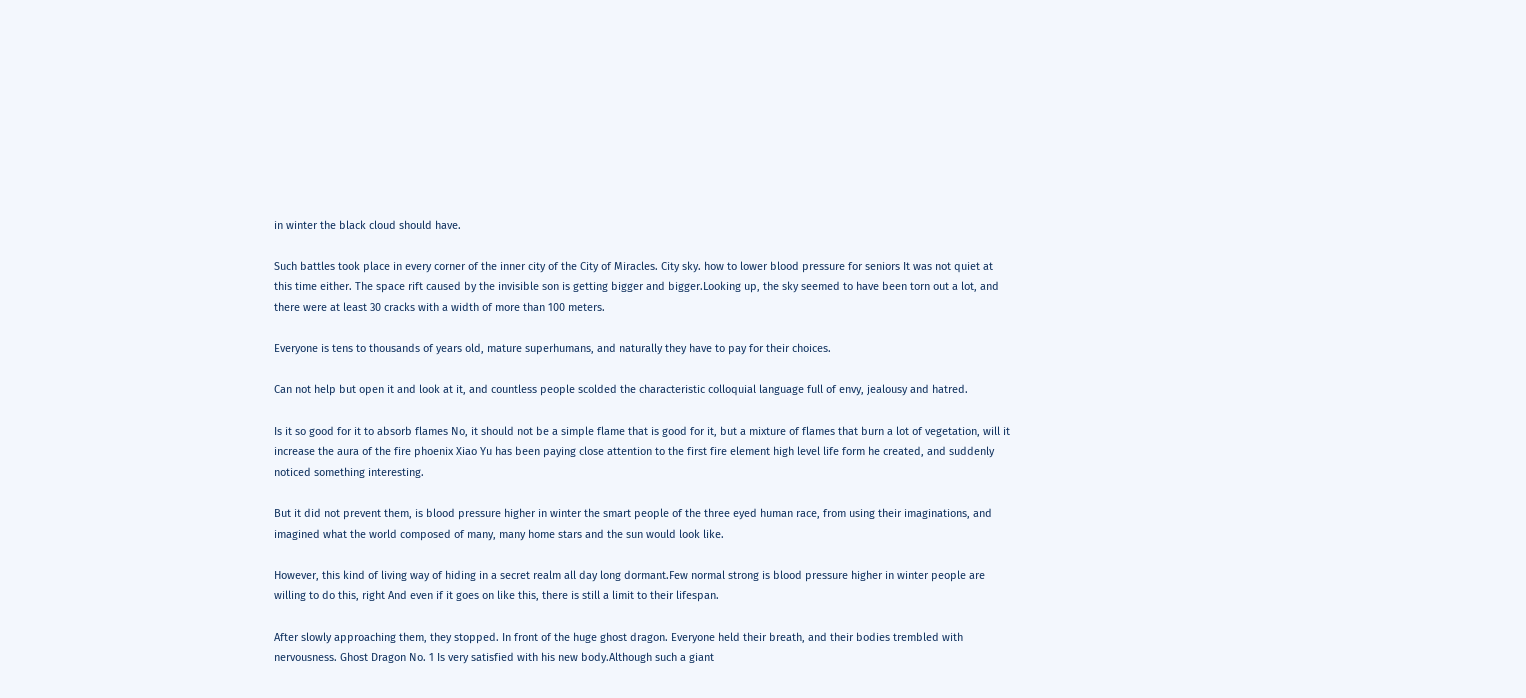in winter the black cloud should have.

Such battles took place in every corner of the inner city of the City of Miracles. City sky. how to lower blood pressure for seniors It was not quiet at this time either. The space rift caused by the invisible son is getting bigger and bigger.Looking up, the sky seemed to have been torn out a lot, and there were at least 30 cracks with a width of more than 100 meters.

Everyone is tens to thousands of years old, mature superhumans, and naturally they have to pay for their choices.

Can not help but open it and look at it, and countless people scolded the characteristic colloquial language full of envy, jealousy and hatred.

Is it so good for it to absorb flames No, it should not be a simple flame that is good for it, but a mixture of flames that burn a lot of vegetation, will it increase the aura of the fire phoenix Xiao Yu has been paying close attention to the first fire element high level life form he created, and suddenly noticed something interesting.

But it did not prevent them, is blood pressure higher in winter the smart people of the three eyed human race, from using their imaginations, and imagined what the world composed of many, many home stars and the sun would look like.

However, this kind of living way of hiding in a secret realm all day long dormant.Few normal strong is blood pressure higher in winter people are willing to do this, right And even if it goes on like this, there is still a limit to their lifespan.

After slowly approaching them, they stopped. In front of the huge ghost dragon. Everyone held their breath, and their bodies trembled with nervousness. Ghost Dragon No. 1 Is very satisfied with his new body.Although such a giant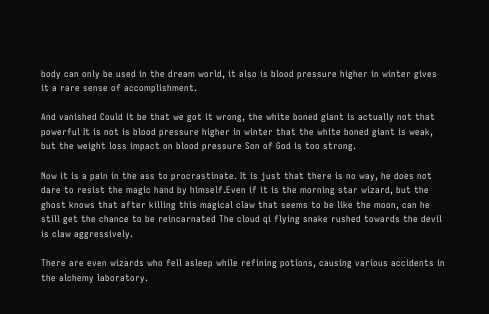body can only be used in the dream world, it also is blood pressure higher in winter gives it a rare sense of accomplishment.

And vanished Could it be that we got it wrong, the white boned giant is actually not that powerful It is not is blood pressure higher in winter that the white boned giant is weak, but the weight loss impact on blood pressure Son of God is too strong.

Now it is a pain in the ass to procrastinate. It is just that there is no way, he does not dare to resist the magic hand by himself.Even if it is the morning star wizard, but the ghost knows that after killing this magical claw that seems to be like the moon, can he still get the chance to be reincarnated The cloud qi flying snake rushed towards the devil is claw aggressively.

There are even wizards who fell asleep while refining potions, causing various accidents in the alchemy laboratory.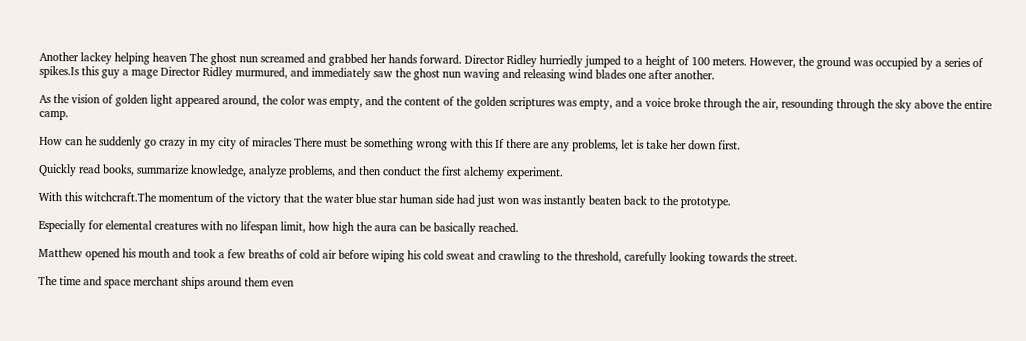Another lackey helping heaven The ghost nun screamed and grabbed her hands forward. Director Ridley hurriedly jumped to a height of 100 meters. However, the ground was occupied by a series of spikes.Is this guy a mage Director Ridley murmured, and immediately saw the ghost nun waving and releasing wind blades one after another.

As the vision of golden light appeared around, the color was empty, and the content of the golden scriptures was empty, and a voice broke through the air, resounding through the sky above the entire camp.

How can he suddenly go crazy in my city of miracles There must be something wrong with this If there are any problems, let is take her down first.

Quickly read books, summarize knowledge, analyze problems, and then conduct the first alchemy experiment.

With this witchcraft.The momentum of the victory that the water blue star human side had just won was instantly beaten back to the prototype.

Especially for elemental creatures with no lifespan limit, how high the aura can be basically reached.

Matthew opened his mouth and took a few breaths of cold air before wiping his cold sweat and crawling to the threshold, carefully looking towards the street.

The time and space merchant ships around them even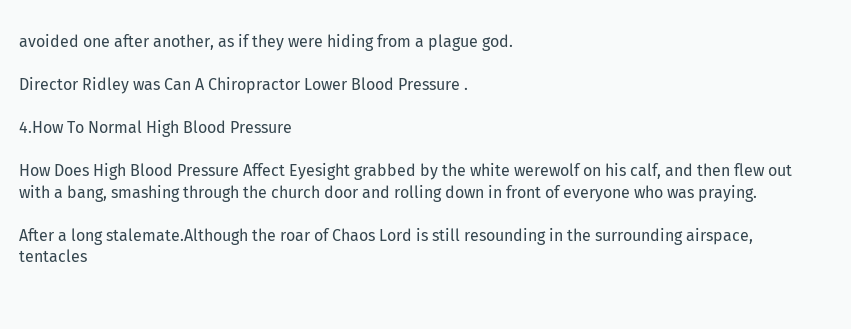avoided one after another, as if they were hiding from a plague god.

Director Ridley was Can A Chiropractor Lower Blood Pressure .

4.How To Normal High Blood Pressure

How Does High Blood Pressure Affect Eyesight grabbed by the white werewolf on his calf, and then flew out with a bang, smashing through the church door and rolling down in front of everyone who was praying.

After a long stalemate.Although the roar of Chaos Lord is still resounding in the surrounding airspace, tentacles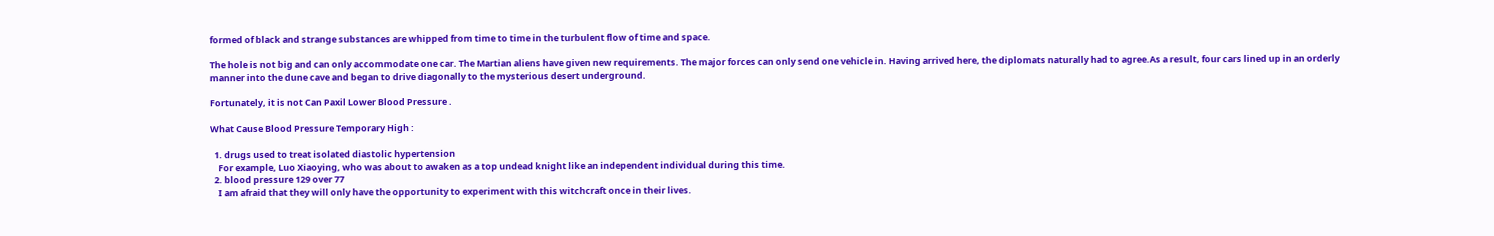formed of black and strange substances are whipped from time to time in the turbulent flow of time and space.

The hole is not big and can only accommodate one car. The Martian aliens have given new requirements. The major forces can only send one vehicle in. Having arrived here, the diplomats naturally had to agree.As a result, four cars lined up in an orderly manner into the dune cave and began to drive diagonally to the mysterious desert underground.

Fortunately, it is not Can Paxil Lower Blood Pressure .

What Cause Blood Pressure Temporary High :

  1. drugs used to treat isolated diastolic hypertension
    For example, Luo Xiaoying, who was about to awaken as a top undead knight like an independent individual during this time.
  2. blood pressure 129 over 77
    I am afraid that they will only have the opportunity to experiment with this witchcraft once in their lives.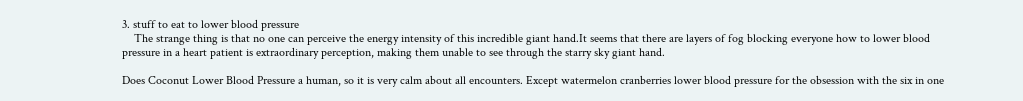3. stuff to eat to lower blood pressure
    The strange thing is that no one can perceive the energy intensity of this incredible giant hand.It seems that there are layers of fog blocking everyone how to lower blood pressure in a heart patient is extraordinary perception, making them unable to see through the starry sky giant hand.

Does Coconut Lower Blood Pressure a human, so it is very calm about all encounters. Except watermelon cranberries lower blood pressure for the obsession with the six in one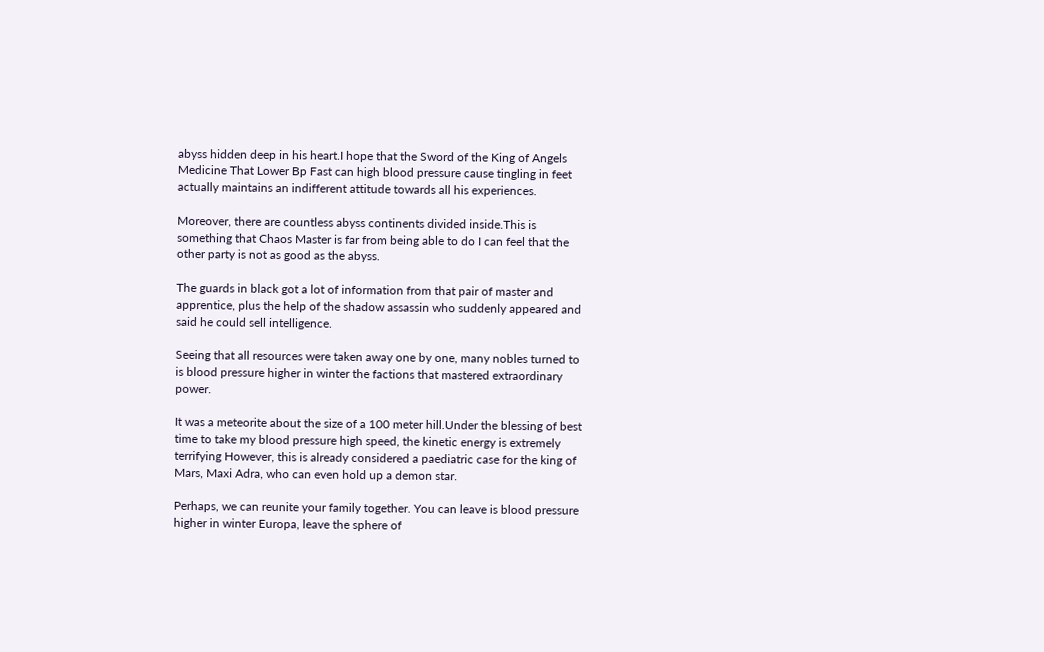abyss hidden deep in his heart.I hope that the Sword of the King of Angels Medicine That Lower Bp Fast can high blood pressure cause tingling in feet actually maintains an indifferent attitude towards all his experiences.

Moreover, there are countless abyss continents divided inside.This is something that Chaos Master is far from being able to do I can feel that the other party is not as good as the abyss.

The guards in black got a lot of information from that pair of master and apprentice, plus the help of the shadow assassin who suddenly appeared and said he could sell intelligence.

Seeing that all resources were taken away one by one, many nobles turned to is blood pressure higher in winter the factions that mastered extraordinary power.

It was a meteorite about the size of a 100 meter hill.Under the blessing of best time to take my blood pressure high speed, the kinetic energy is extremely terrifying However, this is already considered a paediatric case for the king of Mars, Maxi Adra, who can even hold up a demon star.

Perhaps, we can reunite your family together. You can leave is blood pressure higher in winter Europa, leave the sphere of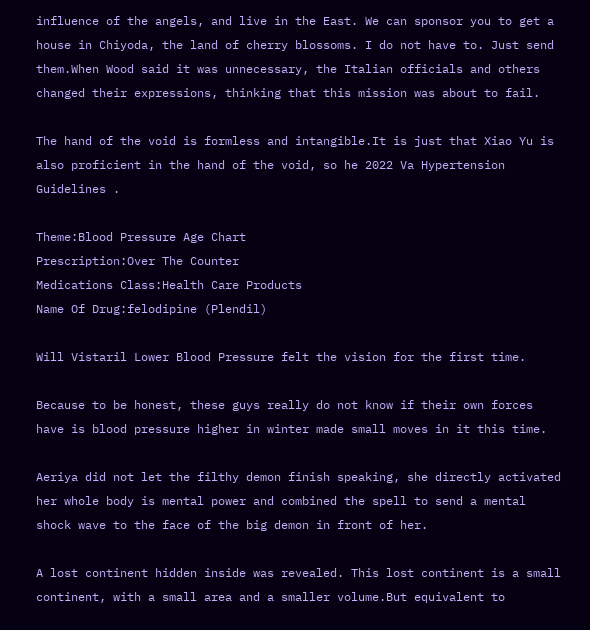influence of the angels, and live in the East. We can sponsor you to get a house in Chiyoda, the land of cherry blossoms. I do not have to. Just send them.When Wood said it was unnecessary, the Italian officials and others changed their expressions, thinking that this mission was about to fail.

The hand of the void is formless and intangible.It is just that Xiao Yu is also proficient in the hand of the void, so he 2022 Va Hypertension Guidelines .

Theme:Blood Pressure Age Chart
Prescription:Over The Counter
Medications Class:Health Care Products
Name Of Drug:felodipine (Plendil)

Will Vistaril Lower Blood Pressure felt the vision for the first time.

Because to be honest, these guys really do not know if their own forces have is blood pressure higher in winter made small moves in it this time.

Aeriya did not let the filthy demon finish speaking, she directly activated her whole body is mental power and combined the spell to send a mental shock wave to the face of the big demon in front of her.

A lost continent hidden inside was revealed. This lost continent is a small continent, with a small area and a smaller volume.But equivalent to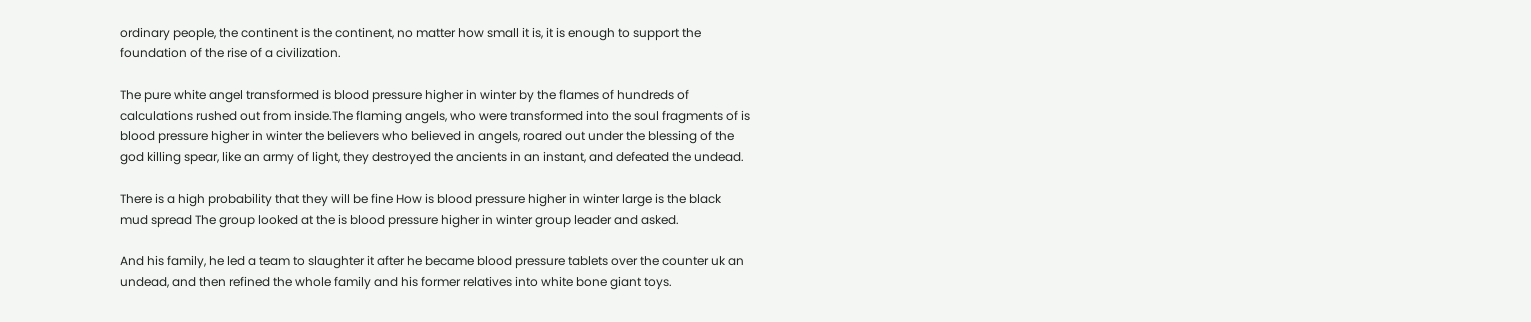ordinary people, the continent is the continent, no matter how small it is, it is enough to support the foundation of the rise of a civilization.

The pure white angel transformed is blood pressure higher in winter by the flames of hundreds of calculations rushed out from inside.The flaming angels, who were transformed into the soul fragments of is blood pressure higher in winter the believers who believed in angels, roared out under the blessing of the god killing spear, like an army of light, they destroyed the ancients in an instant, and defeated the undead.

There is a high probability that they will be fine How is blood pressure higher in winter large is the black mud spread The group looked at the is blood pressure higher in winter group leader and asked.

And his family, he led a team to slaughter it after he became blood pressure tablets over the counter uk an undead, and then refined the whole family and his former relatives into white bone giant toys.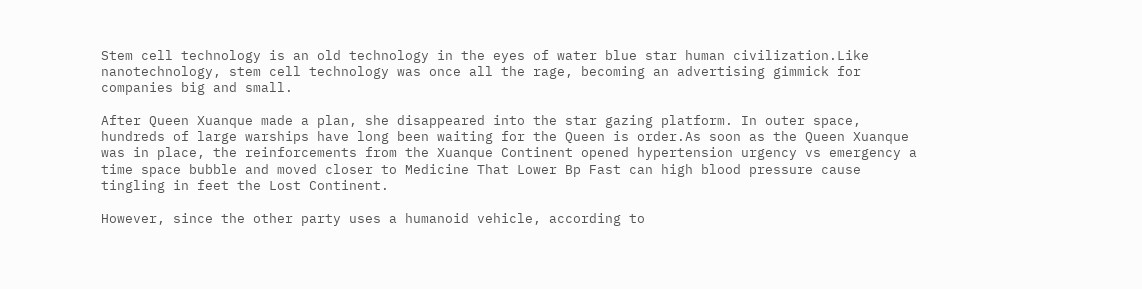Stem cell technology is an old technology in the eyes of water blue star human civilization.Like nanotechnology, stem cell technology was once all the rage, becoming an advertising gimmick for companies big and small.

After Queen Xuanque made a plan, she disappeared into the star gazing platform. In outer space, hundreds of large warships have long been waiting for the Queen is order.As soon as the Queen Xuanque was in place, the reinforcements from the Xuanque Continent opened hypertension urgency vs emergency a time space bubble and moved closer to Medicine That Lower Bp Fast can high blood pressure cause tingling in feet the Lost Continent.

However, since the other party uses a humanoid vehicle, according to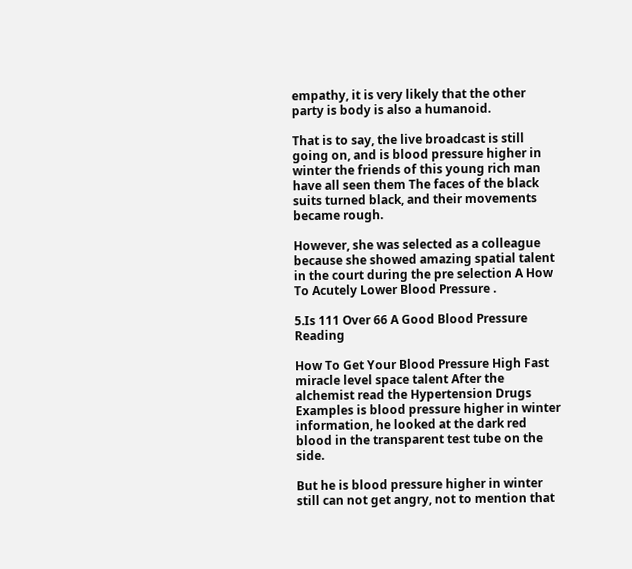empathy, it is very likely that the other party is body is also a humanoid.

That is to say, the live broadcast is still going on, and is blood pressure higher in winter the friends of this young rich man have all seen them The faces of the black suits turned black, and their movements became rough.

However, she was selected as a colleague because she showed amazing spatial talent in the court during the pre selection A How To Acutely Lower Blood Pressure .

5.Is 111 Over 66 A Good Blood Pressure Reading

How To Get Your Blood Pressure High Fast miracle level space talent After the alchemist read the Hypertension Drugs Examples is blood pressure higher in winter information, he looked at the dark red blood in the transparent test tube on the side.

But he is blood pressure higher in winter still can not get angry, not to mention that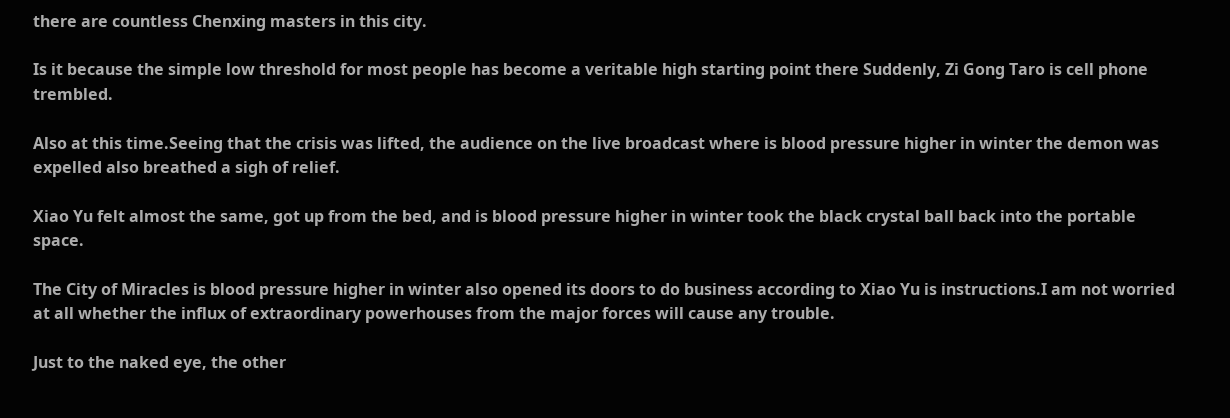there are countless Chenxing masters in this city.

Is it because the simple low threshold for most people has become a veritable high starting point there Suddenly, Zi Gong Taro is cell phone trembled.

Also at this time.Seeing that the crisis was lifted, the audience on the live broadcast where is blood pressure higher in winter the demon was expelled also breathed a sigh of relief.

Xiao Yu felt almost the same, got up from the bed, and is blood pressure higher in winter took the black crystal ball back into the portable space.

The City of Miracles is blood pressure higher in winter also opened its doors to do business according to Xiao Yu is instructions.I am not worried at all whether the influx of extraordinary powerhouses from the major forces will cause any trouble.

Just to the naked eye, the other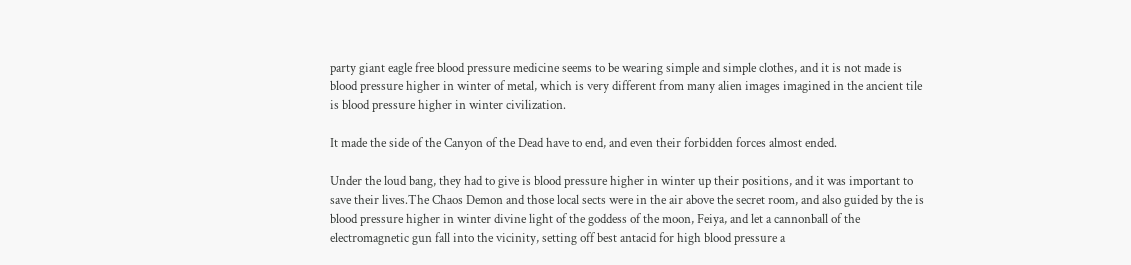party giant eagle free blood pressure medicine seems to be wearing simple and simple clothes, and it is not made is blood pressure higher in winter of metal, which is very different from many alien images imagined in the ancient tile is blood pressure higher in winter civilization.

It made the side of the Canyon of the Dead have to end, and even their forbidden forces almost ended.

Under the loud bang, they had to give is blood pressure higher in winter up their positions, and it was important to save their lives.The Chaos Demon and those local sects were in the air above the secret room, and also guided by the is blood pressure higher in winter divine light of the goddess of the moon, Feiya, and let a cannonball of the electromagnetic gun fall into the vicinity, setting off best antacid for high blood pressure a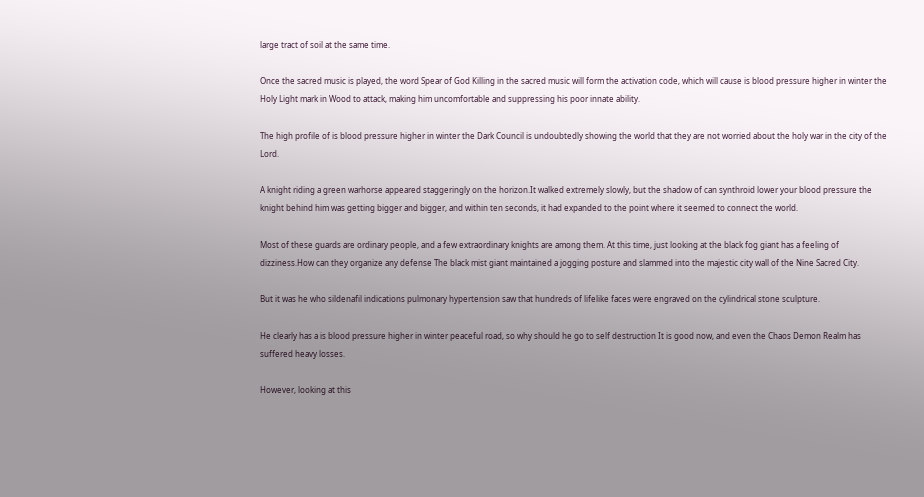large tract of soil at the same time.

Once the sacred music is played, the word Spear of God Killing in the sacred music will form the activation code, which will cause is blood pressure higher in winter the Holy Light mark in Wood to attack, making him uncomfortable and suppressing his poor innate ability.

The high profile of is blood pressure higher in winter the Dark Council is undoubtedly showing the world that they are not worried about the holy war in the city of the Lord.

A knight riding a green warhorse appeared staggeringly on the horizon.It walked extremely slowly, but the shadow of can synthroid lower your blood pressure the knight behind him was getting bigger and bigger, and within ten seconds, it had expanded to the point where it seemed to connect the world.

Most of these guards are ordinary people, and a few extraordinary knights are among them. At this time, just looking at the black fog giant has a feeling of dizziness.How can they organize any defense The black mist giant maintained a jogging posture and slammed into the majestic city wall of the Nine Sacred City.

But it was he who sildenafil indications pulmonary hypertension saw that hundreds of lifelike faces were engraved on the cylindrical stone sculpture.

He clearly has a is blood pressure higher in winter peaceful road, so why should he go to self destruction It is good now, and even the Chaos Demon Realm has suffered heavy losses.

However, looking at this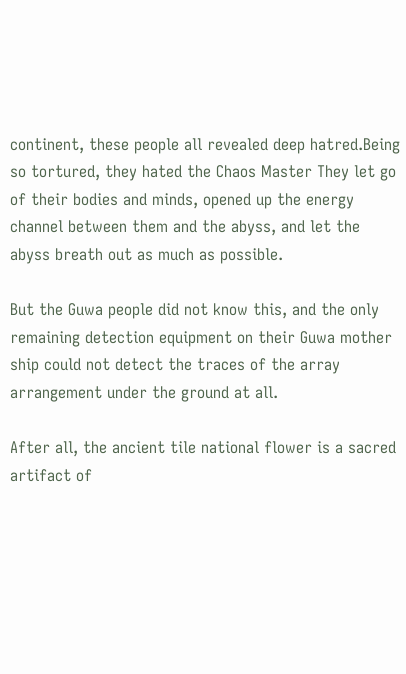continent, these people all revealed deep hatred.Being so tortured, they hated the Chaos Master They let go of their bodies and minds, opened up the energy channel between them and the abyss, and let the abyss breath out as much as possible.

But the Guwa people did not know this, and the only remaining detection equipment on their Guwa mother ship could not detect the traces of the array arrangement under the ground at all.

After all, the ancient tile national flower is a sacred artifact of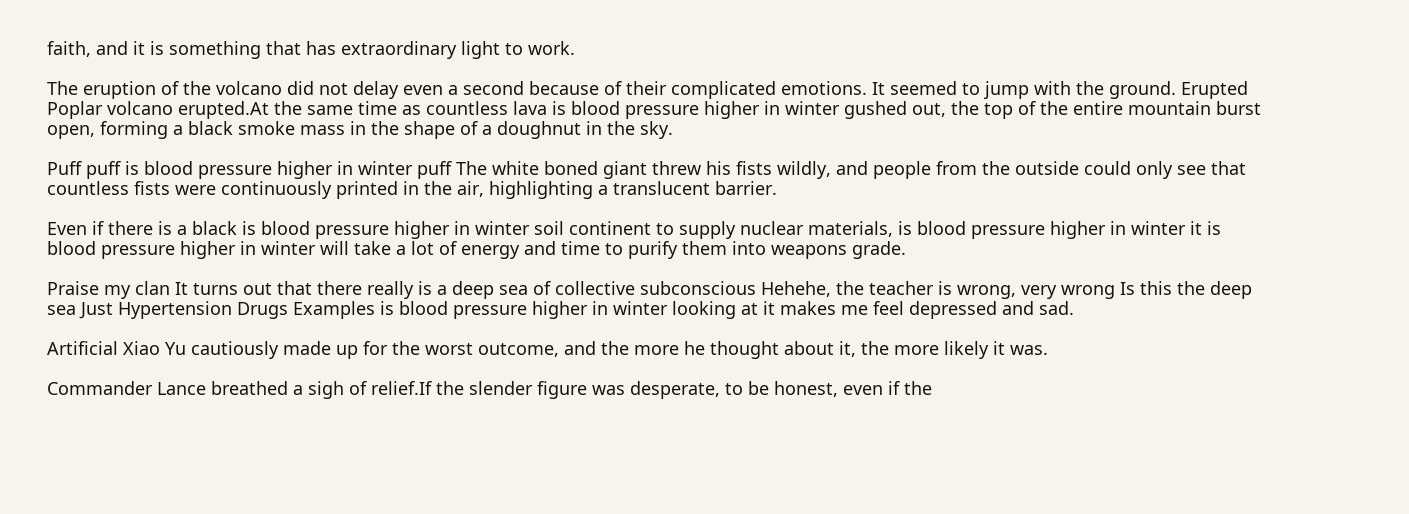faith, and it is something that has extraordinary light to work.

The eruption of the volcano did not delay even a second because of their complicated emotions. It seemed to jump with the ground. Erupted Poplar volcano erupted.At the same time as countless lava is blood pressure higher in winter gushed out, the top of the entire mountain burst open, forming a black smoke mass in the shape of a doughnut in the sky.

Puff puff is blood pressure higher in winter puff The white boned giant threw his fists wildly, and people from the outside could only see that countless fists were continuously printed in the air, highlighting a translucent barrier.

Even if there is a black is blood pressure higher in winter soil continent to supply nuclear materials, is blood pressure higher in winter it is blood pressure higher in winter will take a lot of energy and time to purify them into weapons grade.

Praise my clan It turns out that there really is a deep sea of collective subconscious Hehehe, the teacher is wrong, very wrong Is this the deep sea Just Hypertension Drugs Examples is blood pressure higher in winter looking at it makes me feel depressed and sad.

Artificial Xiao Yu cautiously made up for the worst outcome, and the more he thought about it, the more likely it was.

Commander Lance breathed a sigh of relief.If the slender figure was desperate, to be honest, even if the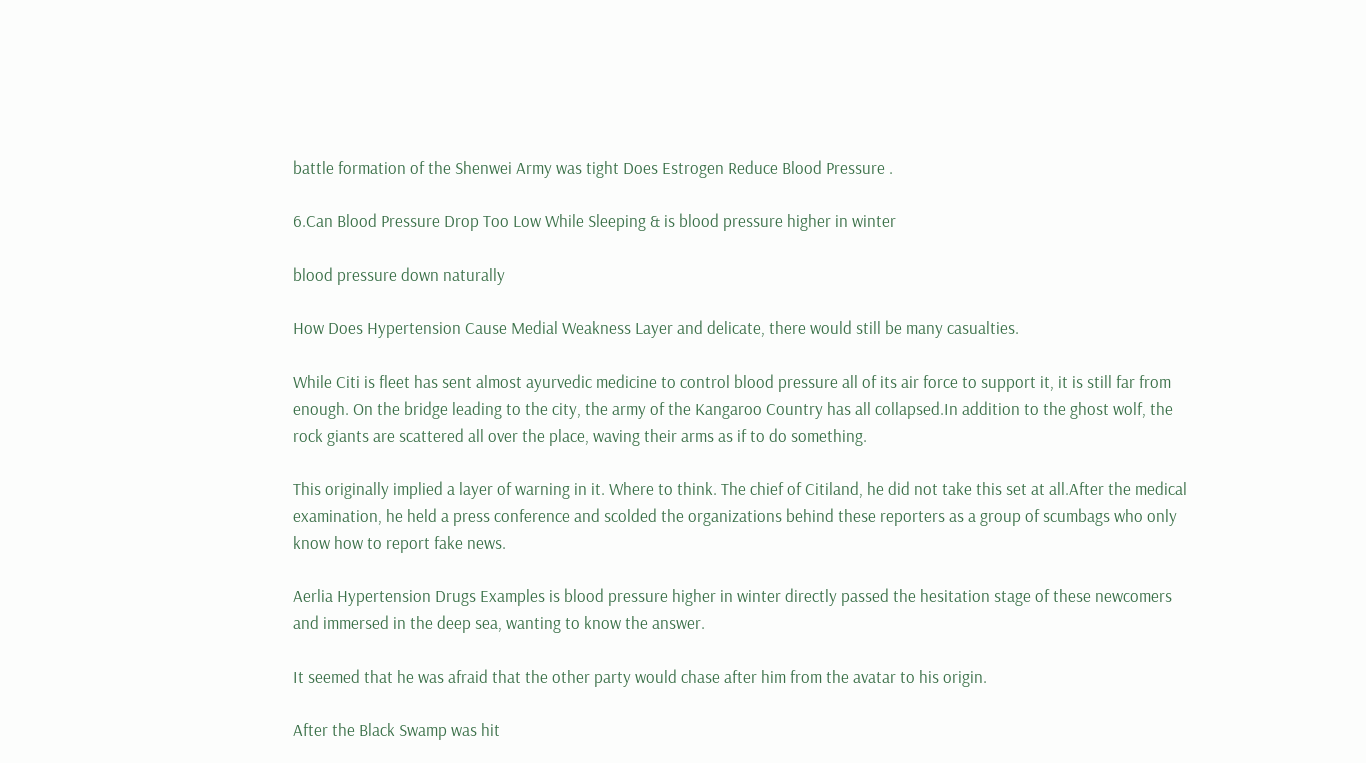battle formation of the Shenwei Army was tight Does Estrogen Reduce Blood Pressure .

6.Can Blood Pressure Drop Too Low While Sleeping & is blood pressure higher in winter

blood pressure down naturally

How Does Hypertension Cause Medial Weakness Layer and delicate, there would still be many casualties.

While Citi is fleet has sent almost ayurvedic medicine to control blood pressure all of its air force to support it, it is still far from enough. On the bridge leading to the city, the army of the Kangaroo Country has all collapsed.In addition to the ghost wolf, the rock giants are scattered all over the place, waving their arms as if to do something.

This originally implied a layer of warning in it. Where to think. The chief of Citiland, he did not take this set at all.After the medical examination, he held a press conference and scolded the organizations behind these reporters as a group of scumbags who only know how to report fake news.

Aerlia Hypertension Drugs Examples is blood pressure higher in winter directly passed the hesitation stage of these newcomers and immersed in the deep sea, wanting to know the answer.

It seemed that he was afraid that the other party would chase after him from the avatar to his origin.

After the Black Swamp was hit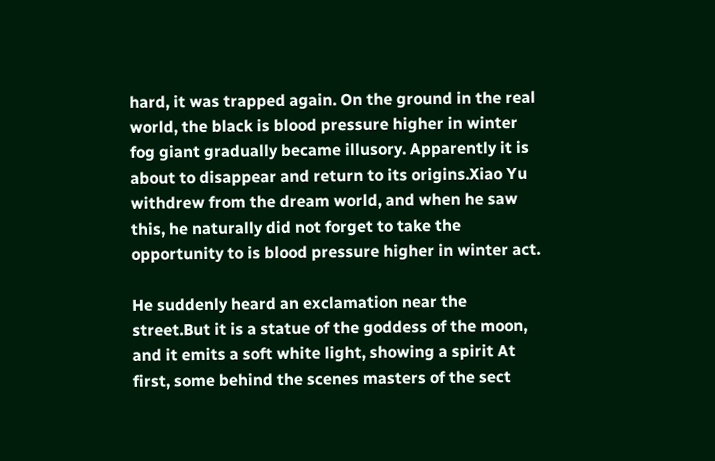hard, it was trapped again. On the ground in the real world, the black is blood pressure higher in winter fog giant gradually became illusory. Apparently it is about to disappear and return to its origins.Xiao Yu withdrew from the dream world, and when he saw this, he naturally did not forget to take the opportunity to is blood pressure higher in winter act.

He suddenly heard an exclamation near the street.But it is a statue of the goddess of the moon, and it emits a soft white light, showing a spirit At first, some behind the scenes masters of the sect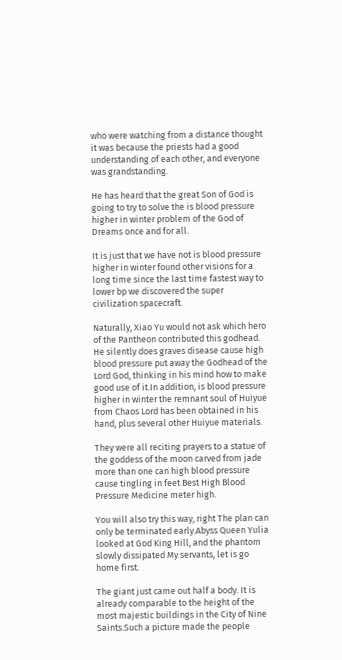who were watching from a distance thought it was because the priests had a good understanding of each other, and everyone was grandstanding.

He has heard that the great Son of God is going to try to solve the is blood pressure higher in winter problem of the God of Dreams once and for all.

It is just that we have not is blood pressure higher in winter found other visions for a long time since the last time fastest way to lower bp we discovered the super civilization spacecraft.

Naturally, Xiao Yu would not ask which hero of the Pantheon contributed this godhead. He silently does graves disease cause high blood pressure put away the Godhead of the Lord God, thinking in his mind how to make good use of it.In addition, is blood pressure higher in winter the remnant soul of Huiyue from Chaos Lord has been obtained in his hand, plus several other Huiyue materials.

They were all reciting prayers to a statue of the goddess of the moon carved from jade more than one can high blood pressure cause tingling in feet Best High Blood Pressure Medicine meter high.

You will also try this way, right The plan can only be terminated early.Abyss Queen Yulia looked at God King Hill, and the phantom slowly dissipated My servants, let is go home first.

The giant just came out half a body. It is already comparable to the height of the most majestic buildings in the City of Nine Saints.Such a picture made the people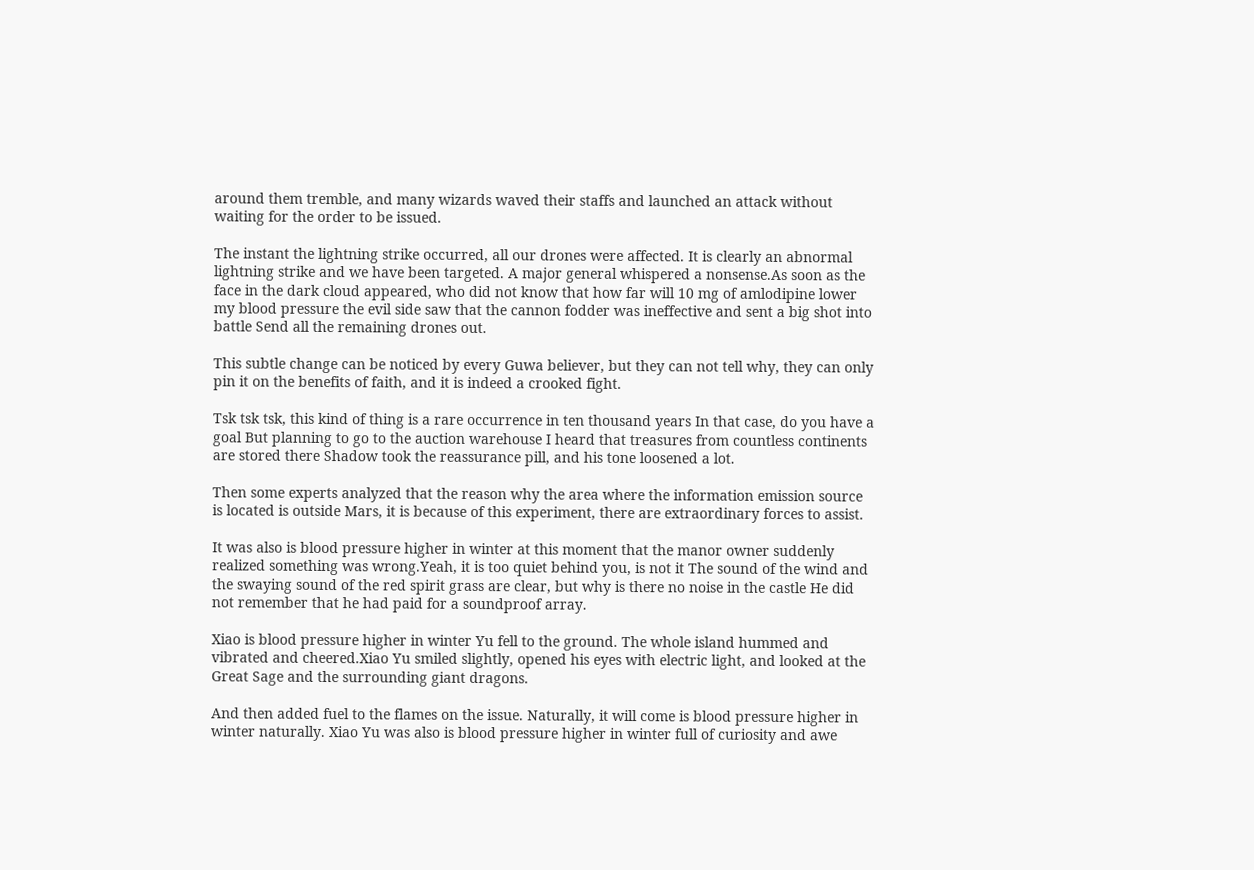around them tremble, and many wizards waved their staffs and launched an attack without waiting for the order to be issued.

The instant the lightning strike occurred, all our drones were affected. It is clearly an abnormal lightning strike and we have been targeted. A major general whispered a nonsense.As soon as the face in the dark cloud appeared, who did not know that how far will 10 mg of amlodipine lower my blood pressure the evil side saw that the cannon fodder was ineffective and sent a big shot into battle Send all the remaining drones out.

This subtle change can be noticed by every Guwa believer, but they can not tell why, they can only pin it on the benefits of faith, and it is indeed a crooked fight.

Tsk tsk tsk, this kind of thing is a rare occurrence in ten thousand years In that case, do you have a goal But planning to go to the auction warehouse I heard that treasures from countless continents are stored there Shadow took the reassurance pill, and his tone loosened a lot.

Then some experts analyzed that the reason why the area where the information emission source is located is outside Mars, it is because of this experiment, there are extraordinary forces to assist.

It was also is blood pressure higher in winter at this moment that the manor owner suddenly realized something was wrong.Yeah, it is too quiet behind you, is not it The sound of the wind and the swaying sound of the red spirit grass are clear, but why is there no noise in the castle He did not remember that he had paid for a soundproof array.

Xiao is blood pressure higher in winter Yu fell to the ground. The whole island hummed and vibrated and cheered.Xiao Yu smiled slightly, opened his eyes with electric light, and looked at the Great Sage and the surrounding giant dragons.

And then added fuel to the flames on the issue. Naturally, it will come is blood pressure higher in winter naturally. Xiao Yu was also is blood pressure higher in winter full of curiosity and awe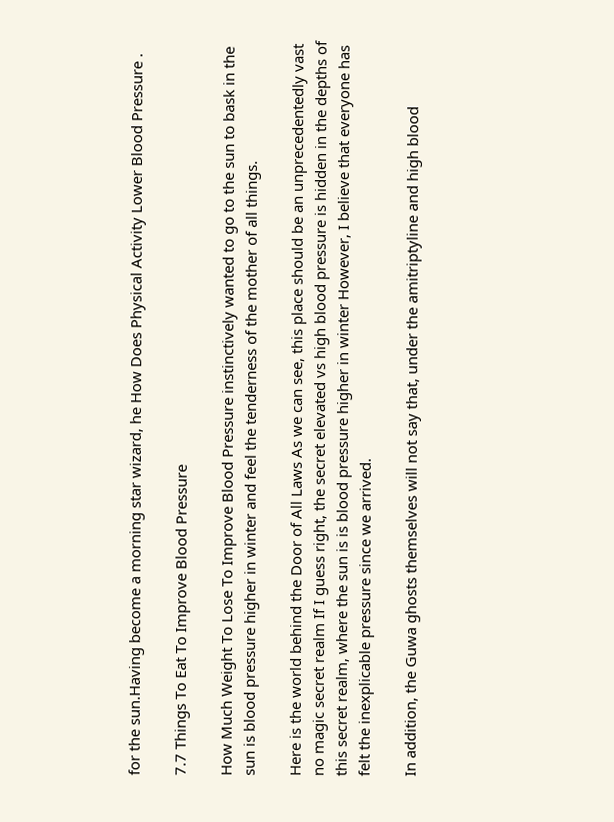for the sun.Having become a morning star wizard, he How Does Physical Activity Lower Blood Pressure .

7.7 Things To Eat To Improve Blood Pressure

How Much Weight To Lose To Improve Blood Pressure instinctively wanted to go to the sun to bask in the sun is blood pressure higher in winter and feel the tenderness of the mother of all things.

Here is the world behind the Door of All Laws As we can see, this place should be an unprecedentedly vast no magic secret realm If I guess right, the secret elevated vs high blood pressure is hidden in the depths of this secret realm, where the sun is is blood pressure higher in winter However, I believe that everyone has felt the inexplicable pressure since we arrived.

In addition, the Guwa ghosts themselves will not say that, under the amitriptyline and high blood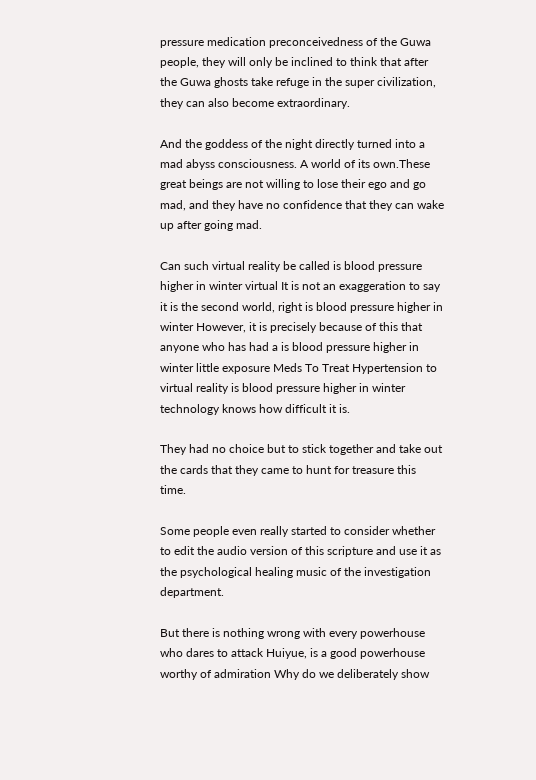pressure medication preconceivedness of the Guwa people, they will only be inclined to think that after the Guwa ghosts take refuge in the super civilization, they can also become extraordinary.

And the goddess of the night directly turned into a mad abyss consciousness. A world of its own.These great beings are not willing to lose their ego and go mad, and they have no confidence that they can wake up after going mad.

Can such virtual reality be called is blood pressure higher in winter virtual It is not an exaggeration to say it is the second world, right is blood pressure higher in winter However, it is precisely because of this that anyone who has had a is blood pressure higher in winter little exposure Meds To Treat Hypertension to virtual reality is blood pressure higher in winter technology knows how difficult it is.

They had no choice but to stick together and take out the cards that they came to hunt for treasure this time.

Some people even really started to consider whether to edit the audio version of this scripture and use it as the psychological healing music of the investigation department.

But there is nothing wrong with every powerhouse who dares to attack Huiyue, is a good powerhouse worthy of admiration Why do we deliberately show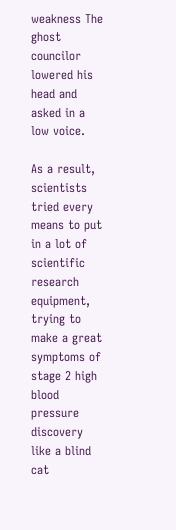weakness The ghost councilor lowered his head and asked in a low voice.

As a result, scientists tried every means to put in a lot of scientific research equipment, trying to make a great symptoms of stage 2 high blood pressure discovery like a blind cat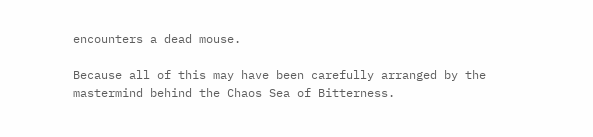encounters a dead mouse.

Because all of this may have been carefully arranged by the mastermind behind the Chaos Sea of Bitterness.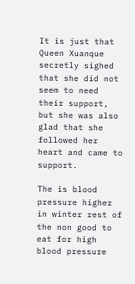It is just that Queen Xuanque secretly sighed that she did not seem to need their support, but she was also glad that she followed her heart and came to support.

The is blood pressure higher in winter rest of the non good to eat for high blood pressure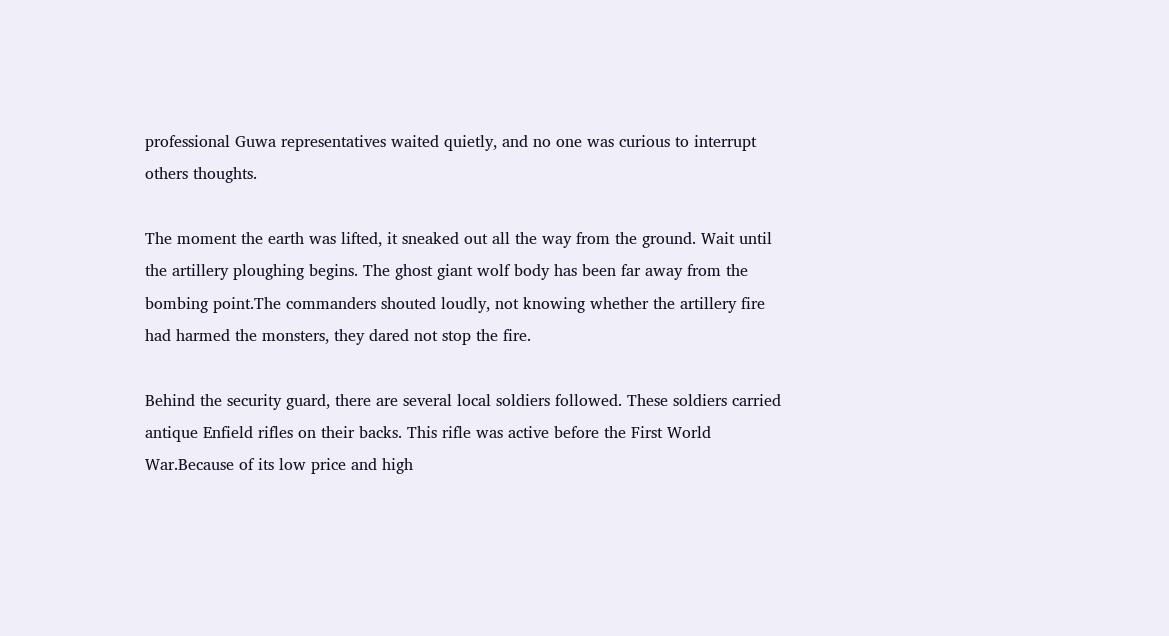professional Guwa representatives waited quietly, and no one was curious to interrupt others thoughts.

The moment the earth was lifted, it sneaked out all the way from the ground. Wait until the artillery ploughing begins. The ghost giant wolf body has been far away from the bombing point.The commanders shouted loudly, not knowing whether the artillery fire had harmed the monsters, they dared not stop the fire.

Behind the security guard, there are several local soldiers followed. These soldiers carried antique Enfield rifles on their backs. This rifle was active before the First World War.Because of its low price and high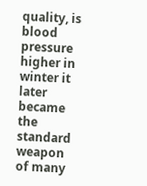quality, is blood pressure higher in winter it later became the standard weapon of many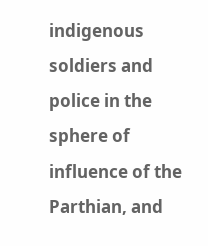indigenous soldiers and police in the sphere of influence of the Parthian, and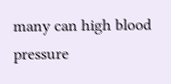many can high blood pressure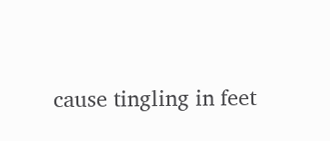cause tingling in feet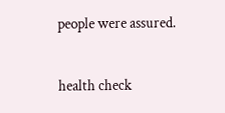people were assured.

health check